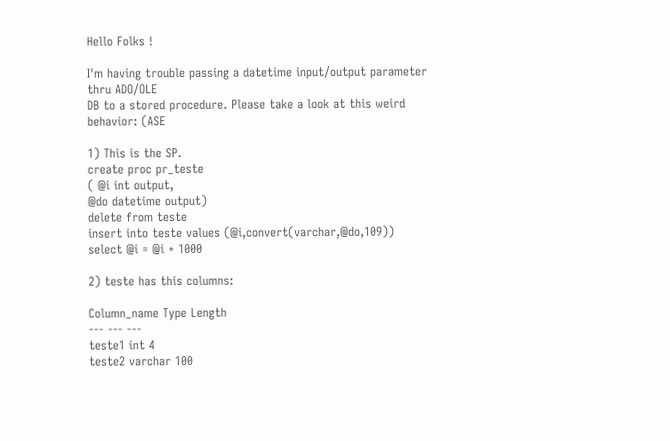Hello Folks !

I'm having trouble passing a datetime input/output parameter thru ADO/OLE
DB to a stored procedure. Please take a look at this weird behavior: (ASE

1) This is the SP.
create proc pr_teste
( @i int output,
@do datetime output)
delete from teste
insert into teste values (@i,convert(varchar,@do,109))
select @i = @i + 1000

2) teste has this columns:

Column_name Type Length
--- --- ---
teste1 int 4
teste2 varchar 100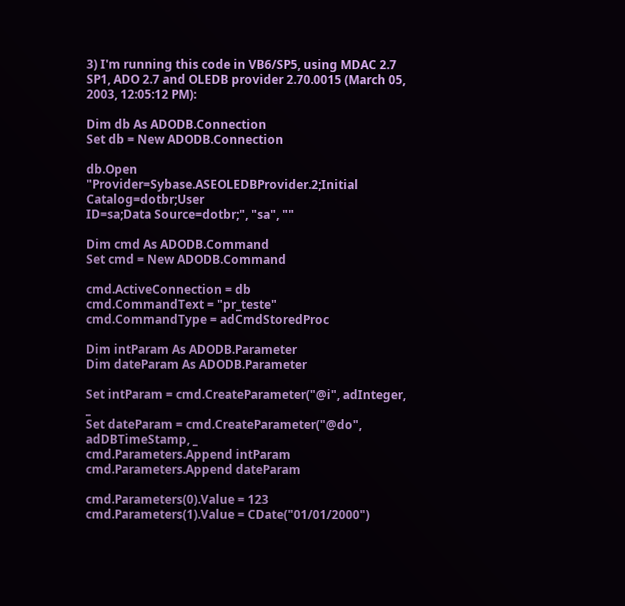3) I'm running this code in VB6/SP5, using MDAC 2.7 SP1, ADO 2.7 and OLEDB provider 2.70.0015 (March 05, 2003, 12:05:12 PM):

Dim db As ADODB.Connection
Set db = New ADODB.Connection

db.Open "Provider=Sybase.ASEOLEDBProvider.2;Initial Catalog=dotbr;User
ID=sa;Data Source=dotbr;", "sa", ""

Dim cmd As ADODB.Command
Set cmd = New ADODB.Command

cmd.ActiveConnection = db
cmd.CommandText = "pr_teste"
cmd.CommandType = adCmdStoredProc

Dim intParam As ADODB.Parameter
Dim dateParam As ADODB.Parameter

Set intParam = cmd.CreateParameter("@i", adInteger, _
Set dateParam = cmd.CreateParameter("@do", adDBTimeStamp, _
cmd.Parameters.Append intParam
cmd.Parameters.Append dateParam

cmd.Parameters(0).Value = 123
cmd.Parameters(1).Value = CDate("01/01/2000")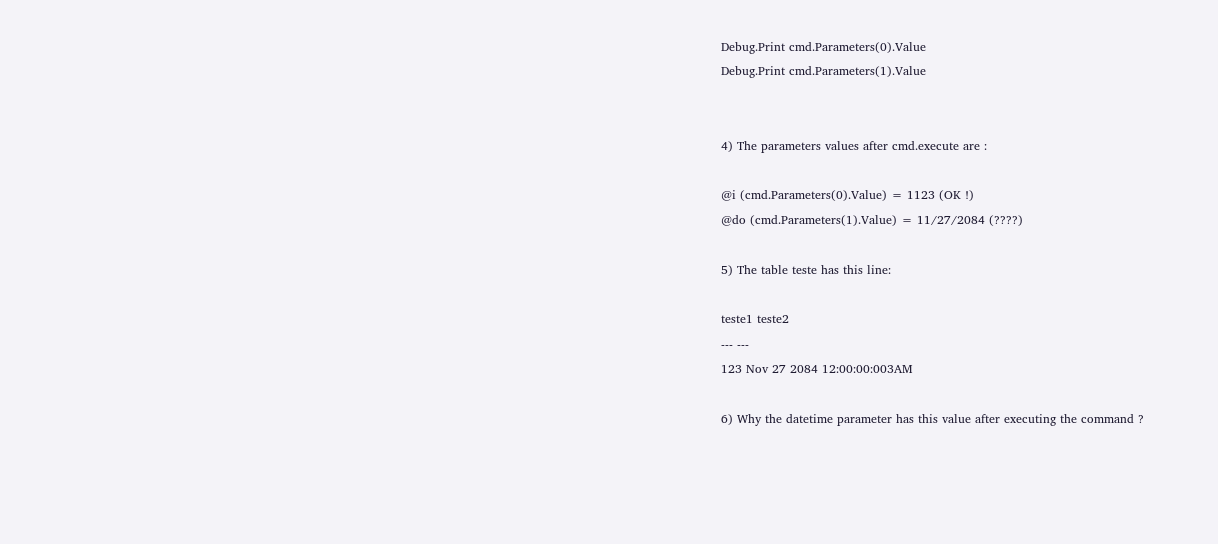Debug.Print cmd.Parameters(0).Value
Debug.Print cmd.Parameters(1).Value


4) The parameters values after cmd.execute are :

@i (cmd.Parameters(0).Value) = 1123 (OK !)
@do (cmd.Parameters(1).Value) = 11/27/2084 (????)

5) The table teste has this line:

teste1 teste2
--- ---
123 Nov 27 2084 12:00:00:003AM

6) Why the datetime parameter has this value after executing the command ?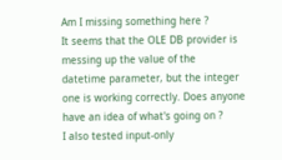Am I missing something here ?
It seems that the OLE DB provider is messing up the value of the
datetime parameter, but the integer one is working correctly. Does anyone
have an idea of what's going on ?
I also tested input-only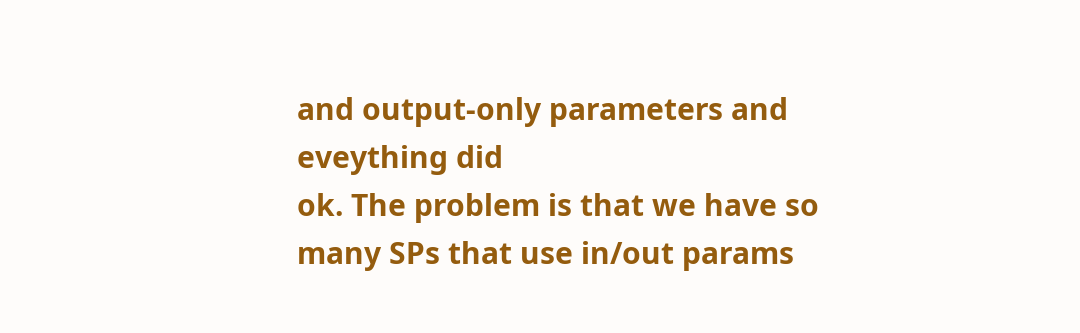and output-only parameters and eveything did
ok. The problem is that we have so many SPs that use in/out params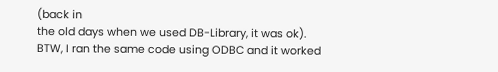(back in
the old days when we used DB-Library, it was ok).
BTW, I ran the same code using ODBC and it worked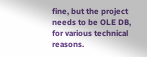fine, but the project
needs to be OLE DB, for various technical reasons.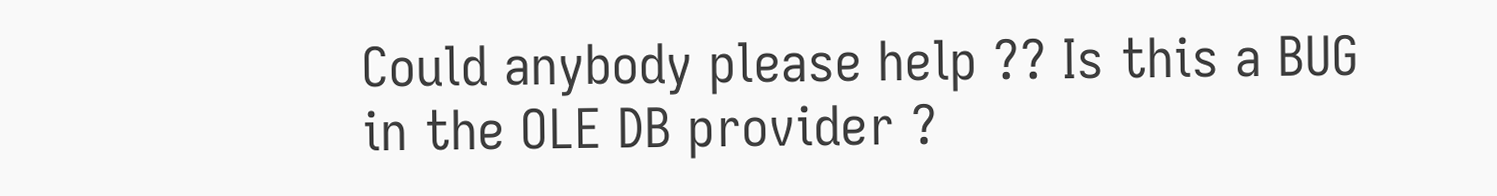Could anybody please help ?? Is this a BUG in the OLE DB provider ?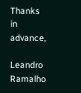Thanks in advance,

Leandro Ramalho